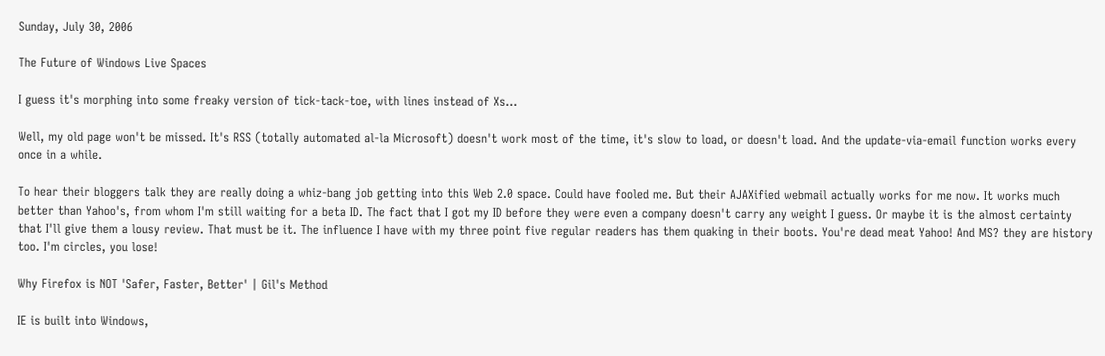Sunday, July 30, 2006

The Future of Windows Live Spaces

I guess it's morphing into some freaky version of tick-tack-toe, with lines instead of Xs...

Well, my old page won't be missed. It's RSS (totally automated al-la Microsoft) doesn't work most of the time, it's slow to load, or doesn't load. And the update-via-email function works every once in a while.

To hear their bloggers talk they are really doing a whiz-bang job getting into this Web 2.0 space. Could have fooled me. But their AJAXified webmail actually works for me now. It works much better than Yahoo's, from whom I'm still waiting for a beta ID. The fact that I got my ID before they were even a company doesn't carry any weight I guess. Or maybe it is the almost certainty that I'll give them a lousy review. That must be it. The influence I have with my three point five regular readers has them quaking in their boots. You're dead meat Yahoo! And MS? they are history too. I'm circles, you lose!

Why Firefox is NOT 'Safer, Faster, Better' | Gil's Method

IE is built into Windows,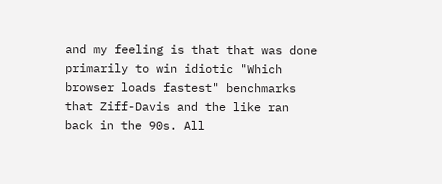and my feeling is that that was done primarily to win idiotic "Which browser loads fastest" benchmarks that Ziff-Davis and the like ran back in the 90s. All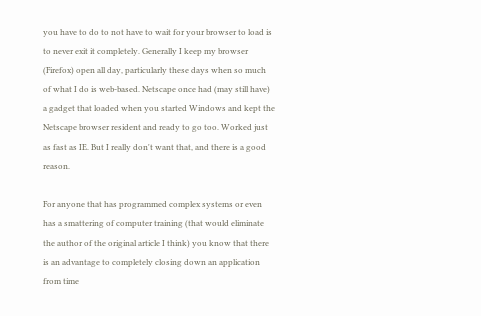you have to do to not have to wait for your browser to load is to never exit it completely. Generally I keep my browser (Firefox) open all day, particularly these days when so much of what I do is web-based. Netscape once had (may still have) a gadget that loaded when you started Windows and kept the Netscape browser resident and ready to go too. Worked just as fast as IE. But I really don't want that, and there is a good reason.

For anyone that has programmed complex systems or even has a smattering of computer training (that would eliminate the author of the original article I think) you know that there is an advantage to completely closing down an application from time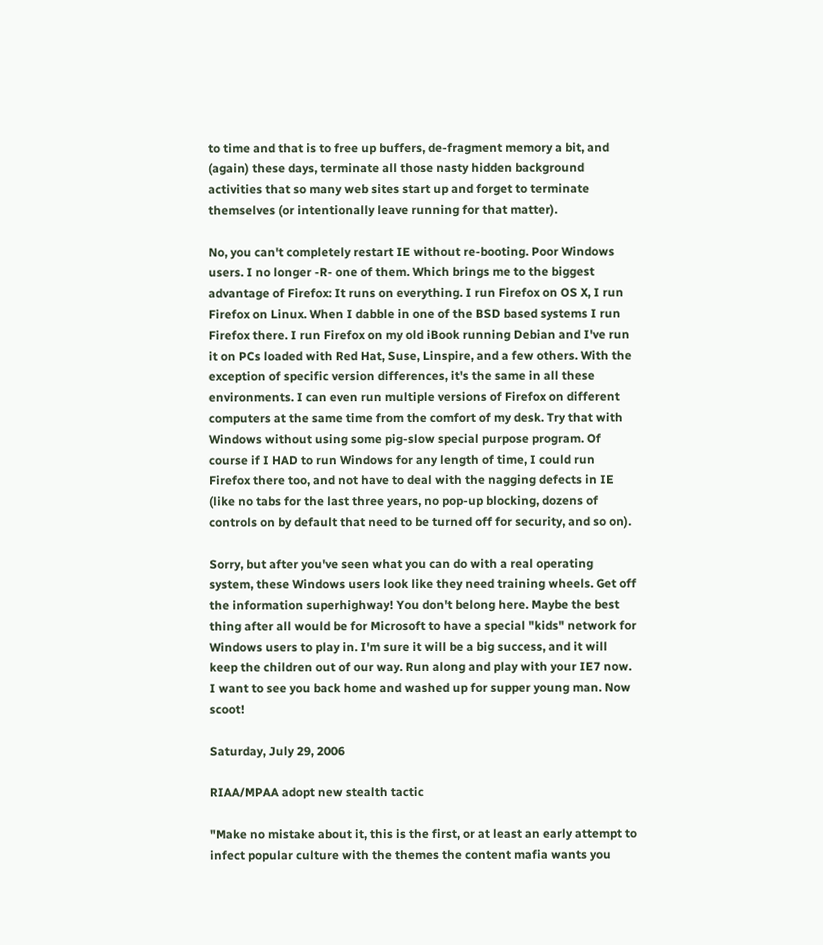to time and that is to free up buffers, de-fragment memory a bit, and (again) these days, terminate all those nasty hidden background activities that so many web sites start up and forget to terminate themselves (or intentionally leave running for that matter).

No, you can't completely restart IE without re-booting. Poor Windows users. I no longer -R- one of them. Which brings me to the biggest advantage of Firefox: It runs on everything. I run Firefox on OS X, I run Firefox on Linux. When I dabble in one of the BSD based systems I run Firefox there. I run Firefox on my old iBook running Debian and I've run it on PCs loaded with Red Hat, Suse, Linspire, and a few others. With the exception of specific version differences, it's the same in all these environments. I can even run multiple versions of Firefox on different computers at the same time from the comfort of my desk. Try that with Windows without using some pig-slow special purpose program. Of course if I HAD to run Windows for any length of time, I could run Firefox there too, and not have to deal with the nagging defects in IE (like no tabs for the last three years, no pop-up blocking, dozens of controls on by default that need to be turned off for security, and so on).

Sorry, but after you've seen what you can do with a real operating system, these Windows users look like they need training wheels. Get off the information superhighway! You don't belong here. Maybe the best thing after all would be for Microsoft to have a special "kids" network for Windows users to play in. I'm sure it will be a big success, and it will keep the children out of our way. Run along and play with your IE7 now. I want to see you back home and washed up for supper young man. Now scoot!

Saturday, July 29, 2006

RIAA/MPAA adopt new stealth tactic

"Make no mistake about it, this is the first, or at least an early attempt to infect popular culture with the themes the content mafia wants you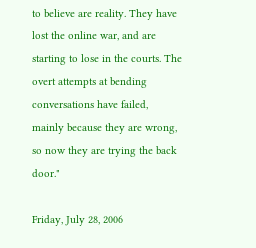to believe are reality. They have lost the online war, and are starting to lose in the courts. The overt attempts at bending conversations have failed, mainly because they are wrong, so now they are trying the back door."

Friday, July 28, 2006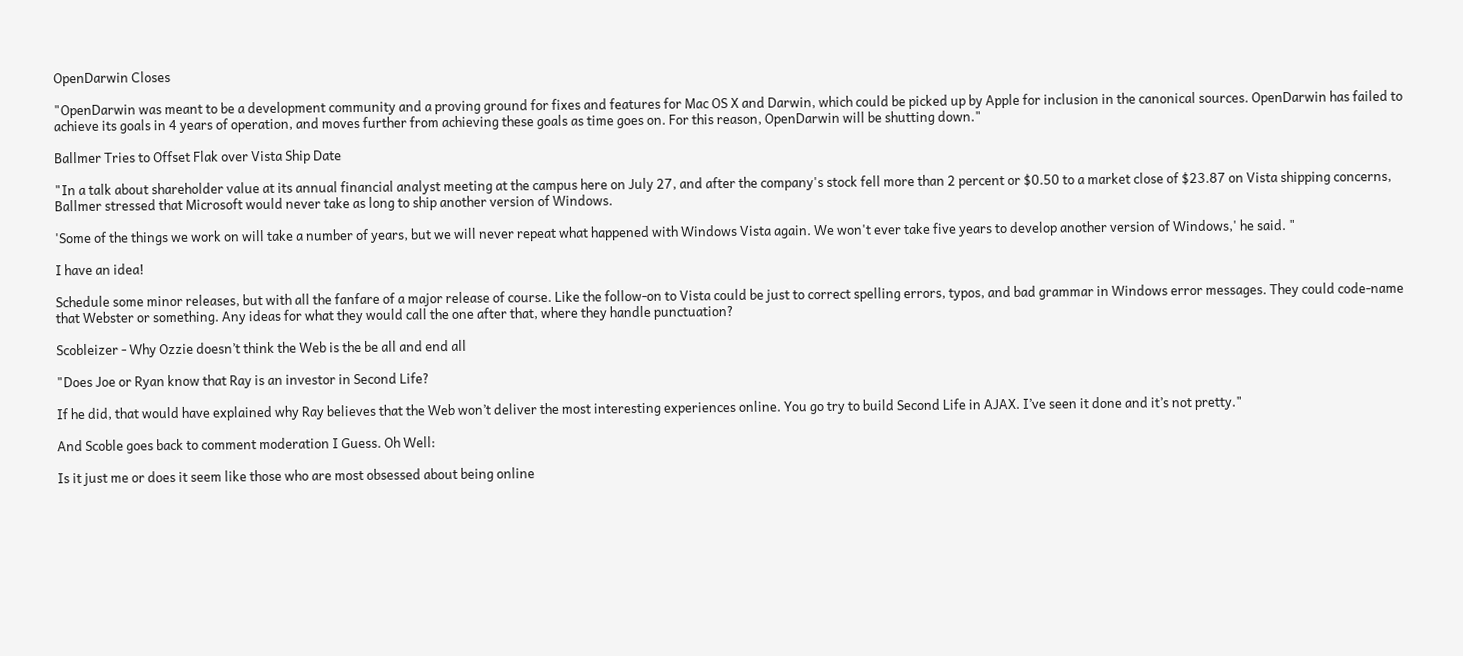OpenDarwin Closes

"OpenDarwin was meant to be a development community and a proving ground for fixes and features for Mac OS X and Darwin, which could be picked up by Apple for inclusion in the canonical sources. OpenDarwin has failed to achieve its goals in 4 years of operation, and moves further from achieving these goals as time goes on. For this reason, OpenDarwin will be shutting down."

Ballmer Tries to Offset Flak over Vista Ship Date

"In a talk about shareholder value at its annual financial analyst meeting at the campus here on July 27, and after the company's stock fell more than 2 percent or $0.50 to a market close of $23.87 on Vista shipping concerns, Ballmer stressed that Microsoft would never take as long to ship another version of Windows.

'Some of the things we work on will take a number of years, but we will never repeat what happened with Windows Vista again. We won't ever take five years to develop another version of Windows,' he said. "

I have an idea!

Schedule some minor releases, but with all the fanfare of a major release of course. Like the follow-on to Vista could be just to correct spelling errors, typos, and bad grammar in Windows error messages. They could code-name that Webster or something. Any ideas for what they would call the one after that, where they handle punctuation?

Scobleizer - Why Ozzie doesn’t think the Web is the be all and end all

"Does Joe or Ryan know that Ray is an investor in Second Life?

If he did, that would have explained why Ray believes that the Web won’t deliver the most interesting experiences online. You go try to build Second Life in AJAX. I’ve seen it done and it’s not pretty."

And Scoble goes back to comment moderation I Guess. Oh Well:

Is it just me or does it seem like those who are most obsessed about being online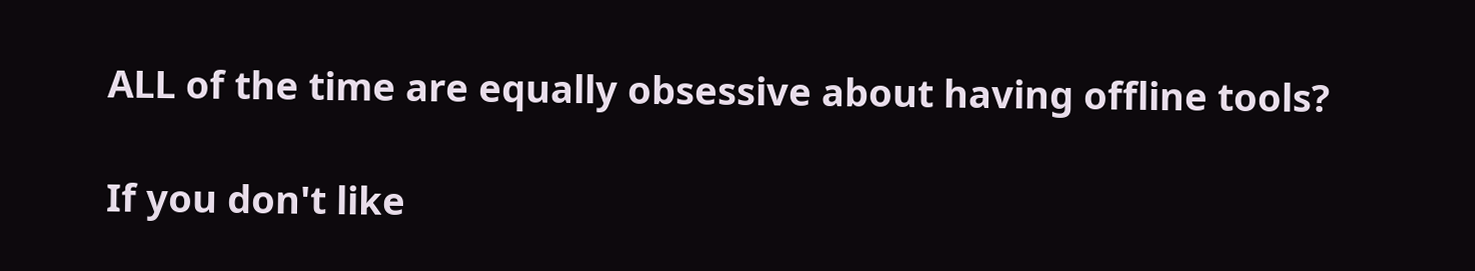ALL of the time are equally obsessive about having offline tools?

If you don't like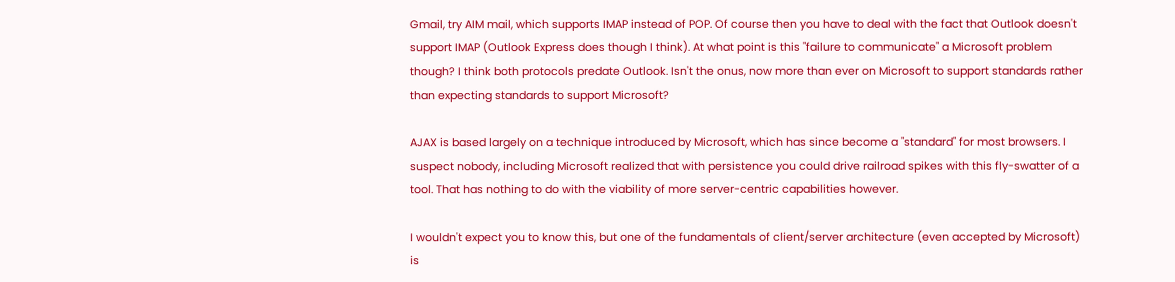Gmail, try AIM mail, which supports IMAP instead of POP. Of course then you have to deal with the fact that Outlook doesn't support IMAP (Outlook Express does though I think). At what point is this "failure to communicate" a Microsoft problem though? I think both protocols predate Outlook. Isn't the onus, now more than ever on Microsoft to support standards rather than expecting standards to support Microsoft?

AJAX is based largely on a technique introduced by Microsoft, which has since become a "standard" for most browsers. I suspect nobody, including Microsoft realized that with persistence you could drive railroad spikes with this fly-swatter of a tool. That has nothing to do with the viability of more server-centric capabilities however.

I wouldn't expect you to know this, but one of the fundamentals of client/server architecture (even accepted by Microsoft) is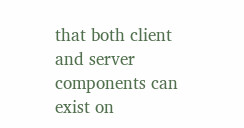that both client and server components can exist on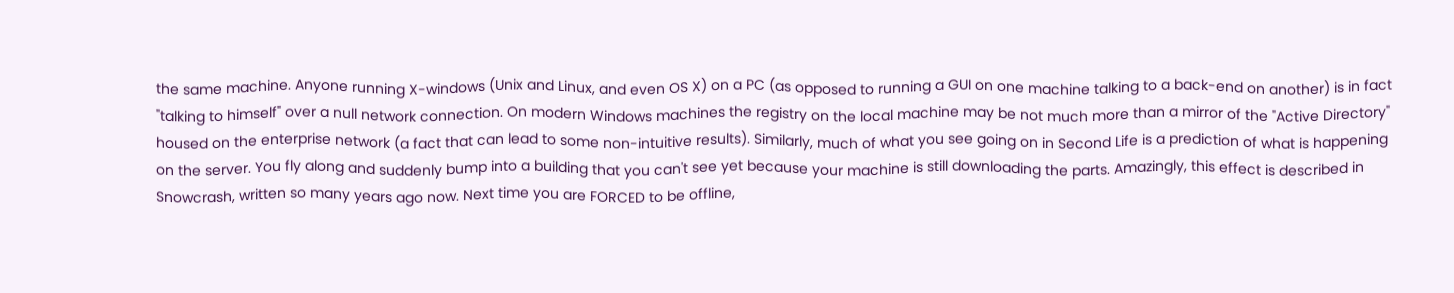the same machine. Anyone running X-windows (Unix and Linux, and even OS X) on a PC (as opposed to running a GUI on one machine talking to a back-end on another) is in fact "talking to himself" over a null network connection. On modern Windows machines the registry on the local machine may be not much more than a mirror of the "Active Directory" housed on the enterprise network (a fact that can lead to some non-intuitive results). Similarly, much of what you see going on in Second Life is a prediction of what is happening on the server. You fly along and suddenly bump into a building that you can't see yet because your machine is still downloading the parts. Amazingly, this effect is described in Snowcrash, written so many years ago now. Next time you are FORCED to be offline,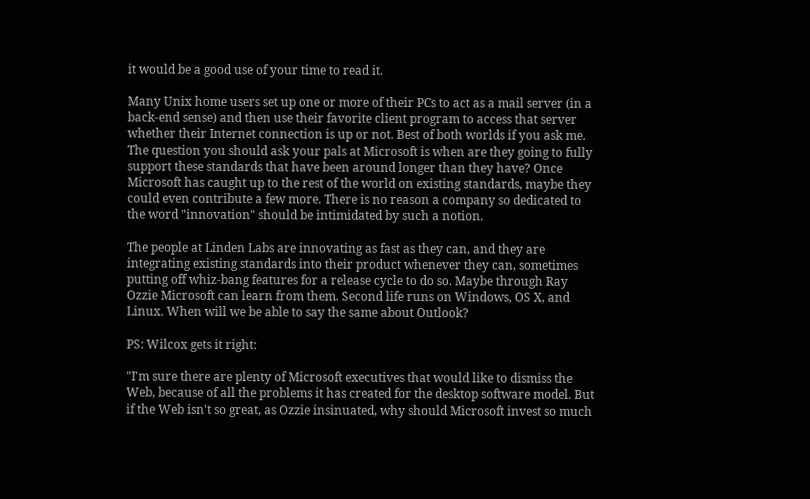it would be a good use of your time to read it.

Many Unix home users set up one or more of their PCs to act as a mail server (in a back-end sense) and then use their favorite client program to access that server whether their Internet connection is up or not. Best of both worlds if you ask me. The question you should ask your pals at Microsoft is when are they going to fully support these standards that have been around longer than they have? Once Microsoft has caught up to the rest of the world on existing standards, maybe they could even contribute a few more. There is no reason a company so dedicated to the word "innovation" should be intimidated by such a notion.

The people at Linden Labs are innovating as fast as they can, and they are integrating existing standards into their product whenever they can, sometimes putting off whiz-bang features for a release cycle to do so. Maybe through Ray Ozzie Microsoft can learn from them. Second life runs on Windows, OS X, and Linux. When will we be able to say the same about Outlook?

PS: Wilcox gets it right:

"I'm sure there are plenty of Microsoft executives that would like to dismiss the Web, because of all the problems it has created for the desktop software model. But if the Web isn't so great, as Ozzie insinuated, why should Microsoft invest so much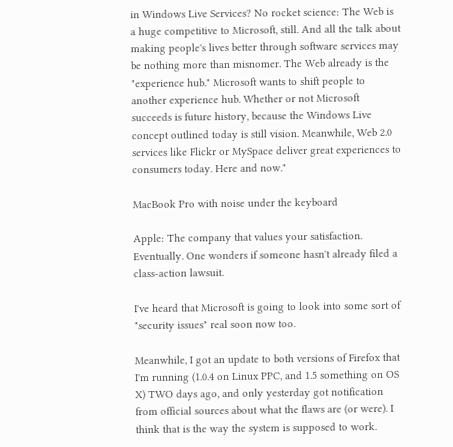in Windows Live Services? No rocket science: The Web is a huge competitive to Microsoft, still. And all the talk about making people's lives better through software services may be nothing more than misnomer. The Web already is the "experience hub." Microsoft wants to shift people to another experience hub. Whether or not Microsoft succeeds is future history, because the Windows Live concept outlined today is still vision. Meanwhile, Web 2.0 services like Flickr or MySpace deliver great experiences to consumers today. Here and now."

MacBook Pro with noise under the keyboard

Apple: The company that values your satisfaction. Eventually. One wonders if someone hasn't already filed a class-action lawsuit.

I've heard that Microsoft is going to look into some sort of "security issues" real soon now too.

Meanwhile, I got an update to both versions of Firefox that I'm running (1.0.4 on Linux PPC, and 1.5 something on OS X) TWO days ago, and only yesterday got notification from official sources about what the flaws are (or were). I think that is the way the system is supposed to work.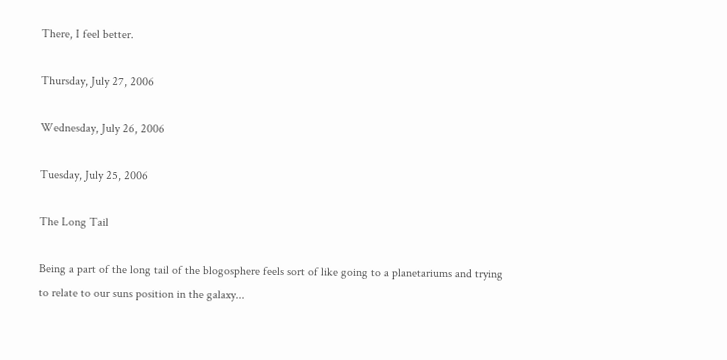There, I feel better.

Thursday, July 27, 2006

Wednesday, July 26, 2006

Tuesday, July 25, 2006

The Long Tail

Being a part of the long tail of the blogosphere feels sort of like going to a planetariums and trying to relate to our suns position in the galaxy...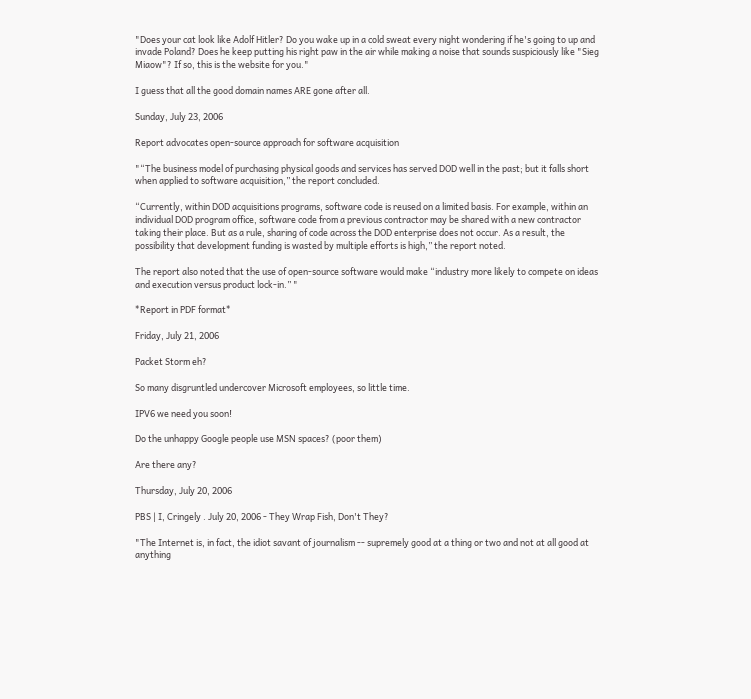"Does your cat look like Adolf Hitler? Do you wake up in a cold sweat every night wondering if he's going to up and invade Poland? Does he keep putting his right paw in the air while making a noise that sounds suspiciously like "Sieg Miaow"? If so, this is the website for you."

I guess that all the good domain names ARE gone after all.

Sunday, July 23, 2006

Report advocates open-source approach for software acquisition

"“The business model of purchasing physical goods and services has served DOD well in the past; but it falls short when applied to software acquisition,” the report concluded.

“Currently, within DOD acquisitions programs, software code is reused on a limited basis. For example, within an individual DOD program office, software code from a previous contractor may be shared with a new contractor taking their place. But as a rule, sharing of code across the DOD enterprise does not occur. As a result, the possibility that development funding is wasted by multiple efforts is high,” the report noted.

The report also noted that the use of open-source software would make “industry more likely to compete on ideas and execution versus product lock-in.” "

*Report in PDF format*

Friday, July 21, 2006

Packet Storm eh?

So many disgruntled undercover Microsoft employees, so little time.

IPV6 we need you soon!

Do the unhappy Google people use MSN spaces? (poor them)

Are there any?

Thursday, July 20, 2006

PBS | I, Cringely . July 20, 2006 - They Wrap Fish, Don't They?

"The Internet is, in fact, the idiot savant of journalism -- supremely good at a thing or two and not at all good at anything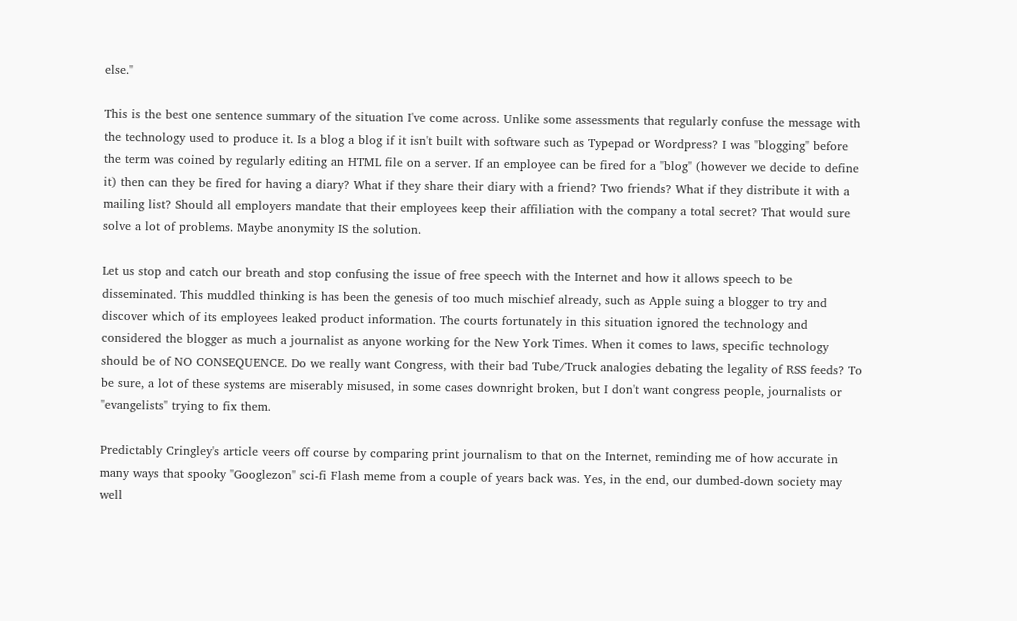else."

This is the best one sentence summary of the situation I've come across. Unlike some assessments that regularly confuse the message with the technology used to produce it. Is a blog a blog if it isn't built with software such as Typepad or Wordpress? I was "blogging" before the term was coined by regularly editing an HTML file on a server. If an employee can be fired for a "blog" (however we decide to define it) then can they be fired for having a diary? What if they share their diary with a friend? Two friends? What if they distribute it with a mailing list? Should all employers mandate that their employees keep their affiliation with the company a total secret? That would sure solve a lot of problems. Maybe anonymity IS the solution.

Let us stop and catch our breath and stop confusing the issue of free speech with the Internet and how it allows speech to be disseminated. This muddled thinking is has been the genesis of too much mischief already, such as Apple suing a blogger to try and discover which of its employees leaked product information. The courts fortunately in this situation ignored the technology and considered the blogger as much a journalist as anyone working for the New York Times. When it comes to laws, specific technology should be of NO CONSEQUENCE. Do we really want Congress, with their bad Tube/Truck analogies debating the legality of RSS feeds? To be sure, a lot of these systems are miserably misused, in some cases downright broken, but I don't want congress people, journalists or "evangelists" trying to fix them.

Predictably Cringley's article veers off course by comparing print journalism to that on the Internet, reminding me of how accurate in many ways that spooky "Googlezon" sci-fi Flash meme from a couple of years back was. Yes, in the end, our dumbed-down society may well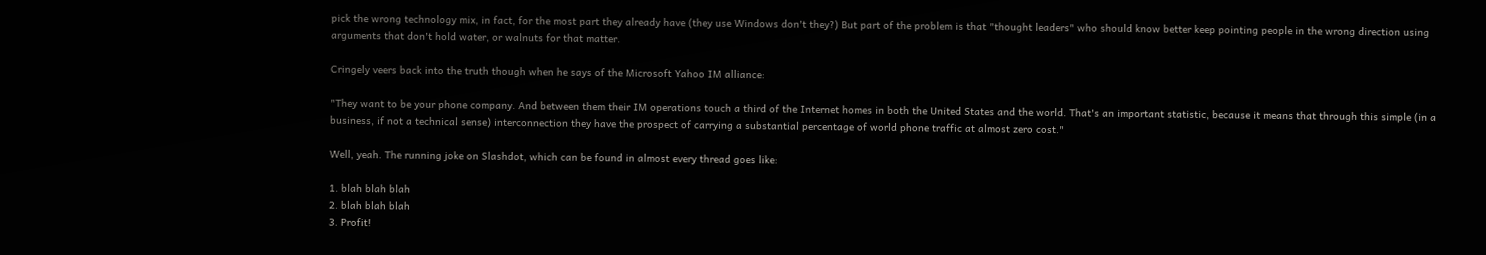pick the wrong technology mix, in fact, for the most part they already have (they use Windows don't they?) But part of the problem is that "thought leaders" who should know better keep pointing people in the wrong direction using arguments that don't hold water, or walnuts for that matter.

Cringely veers back into the truth though when he says of the Microsoft Yahoo IM alliance:

"They want to be your phone company. And between them their IM operations touch a third of the Internet homes in both the United States and the world. That's an important statistic, because it means that through this simple (in a business, if not a technical sense) interconnection they have the prospect of carrying a substantial percentage of world phone traffic at almost zero cost."

Well, yeah. The running joke on Slashdot, which can be found in almost every thread goes like:

1. blah blah blah
2. blah blah blah
3. Profit!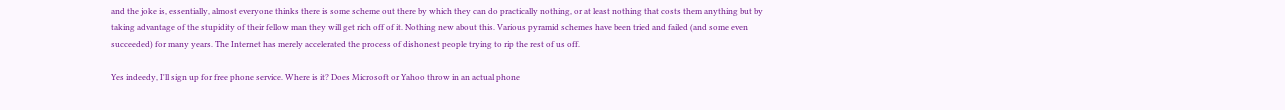and the joke is, essentially, almost everyone thinks there is some scheme out there by which they can do practically nothing, or at least nothing that costs them anything but by taking advantage of the stupidity of their fellow man they will get rich off of it. Nothing new about this. Various pyramid schemes have been tried and failed (and some even succeeded) for many years. The Internet has merely accelerated the process of dishonest people trying to rip the rest of us off.

Yes indeedy, I'll sign up for free phone service. Where is it? Does Microsoft or Yahoo throw in an actual phone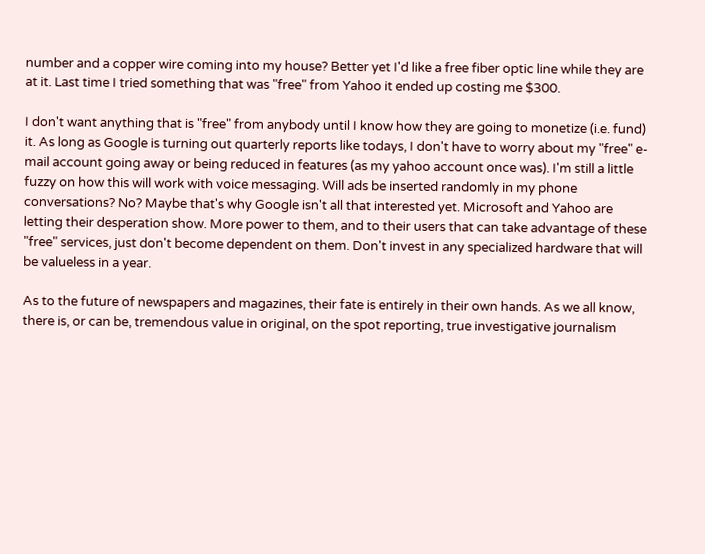number and a copper wire coming into my house? Better yet I'd like a free fiber optic line while they are at it. Last time I tried something that was "free" from Yahoo it ended up costing me $300.

I don't want anything that is "free" from anybody until I know how they are going to monetize (i.e. fund) it. As long as Google is turning out quarterly reports like todays, I don't have to worry about my "free" e-mail account going away or being reduced in features (as my yahoo account once was). I'm still a little fuzzy on how this will work with voice messaging. Will ads be inserted randomly in my phone conversations? No? Maybe that's why Google isn't all that interested yet. Microsoft and Yahoo are letting their desperation show. More power to them, and to their users that can take advantage of these "free" services, just don't become dependent on them. Don't invest in any specialized hardware that will be valueless in a year.

As to the future of newspapers and magazines, their fate is entirely in their own hands. As we all know, there is, or can be, tremendous value in original, on the spot reporting, true investigative journalism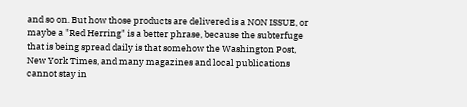and so on. But how those products are delivered is a NON ISSUE, or maybe a "Red Herring" is a better phrase, because the subterfuge that is being spread daily is that somehow the Washington Post, New York Times, and many magazines and local publications cannot stay in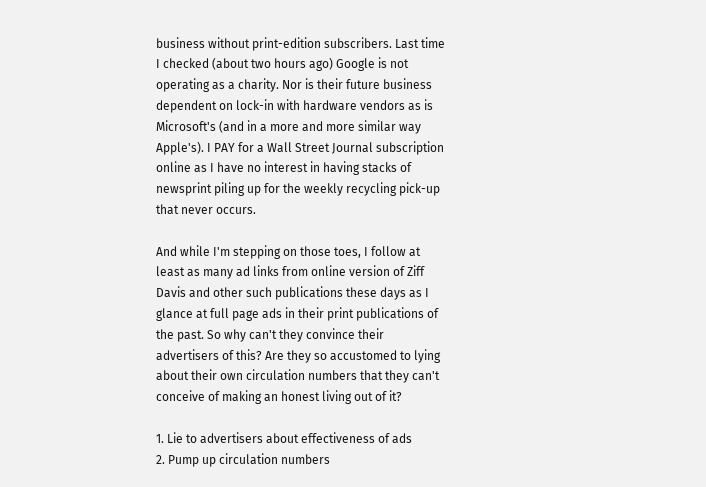business without print-edition subscribers. Last time I checked (about two hours ago) Google is not operating as a charity. Nor is their future business dependent on lock-in with hardware vendors as is Microsoft's (and in a more and more similar way Apple's). I PAY for a Wall Street Journal subscription online as I have no interest in having stacks of newsprint piling up for the weekly recycling pick-up that never occurs.

And while I'm stepping on those toes, I follow at least as many ad links from online version of Ziff Davis and other such publications these days as I glance at full page ads in their print publications of the past. So why can't they convince their advertisers of this? Are they so accustomed to lying about their own circulation numbers that they can't conceive of making an honest living out of it?

1. Lie to advertisers about effectiveness of ads
2. Pump up circulation numbers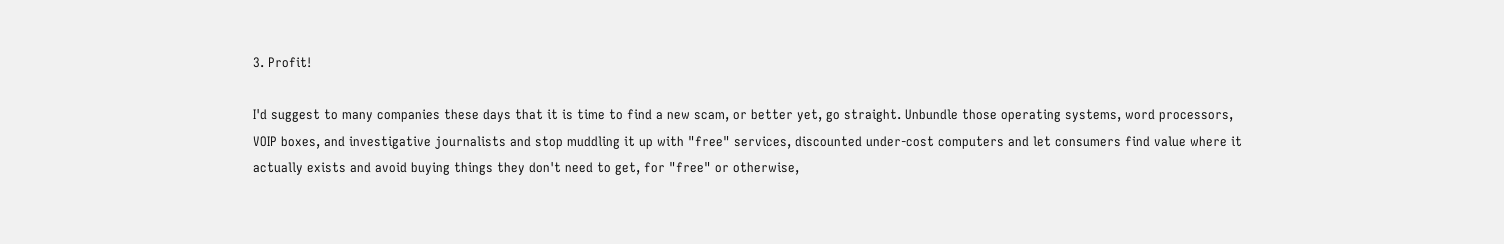3. Profit!

I'd suggest to many companies these days that it is time to find a new scam, or better yet, go straight. Unbundle those operating systems, word processors, VOIP boxes, and investigative journalists and stop muddling it up with "free" services, discounted under-cost computers and let consumers find value where it actually exists and avoid buying things they don't need to get, for "free" or otherwise,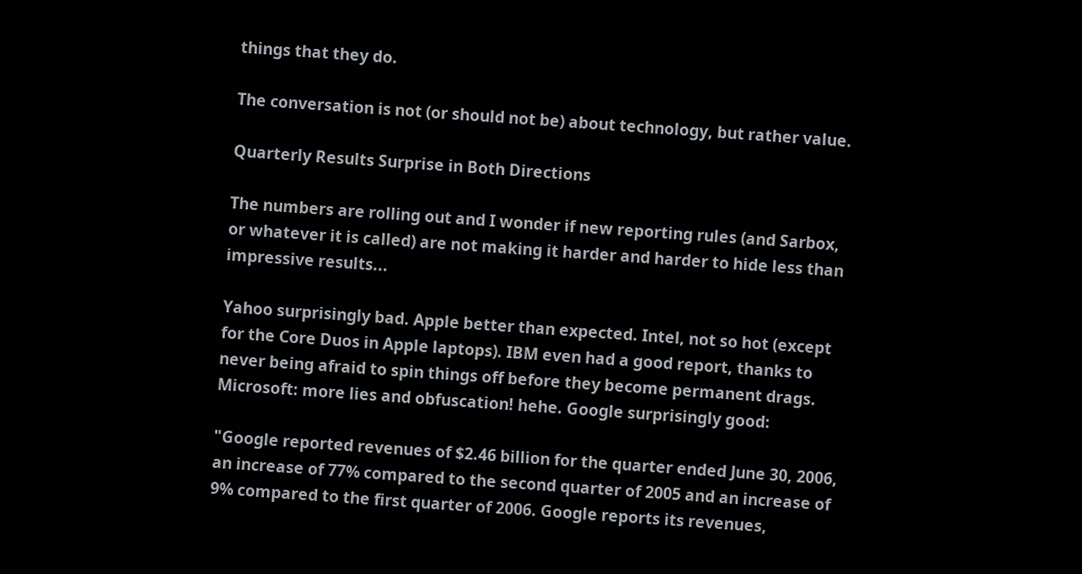things that they do.

The conversation is not (or should not be) about technology, but rather value.

Quarterly Results Surprise in Both Directions

The numbers are rolling out and I wonder if new reporting rules (and Sarbox, or whatever it is called) are not making it harder and harder to hide less than impressive results...

Yahoo surprisingly bad. Apple better than expected. Intel, not so hot (except for the Core Duos in Apple laptops). IBM even had a good report, thanks to never being afraid to spin things off before they become permanent drags. Microsoft: more lies and obfuscation! hehe. Google surprisingly good:

"Google reported revenues of $2.46 billion for the quarter ended June 30, 2006, an increase of 77% compared to the second quarter of 2005 and an increase of 9% compared to the first quarter of 2006. Google reports its revenues,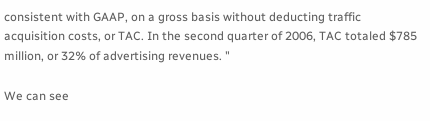consistent with GAAP, on a gross basis without deducting traffic acquisition costs, or TAC. In the second quarter of 2006, TAC totaled $785 million, or 32% of advertising revenues. "

We can see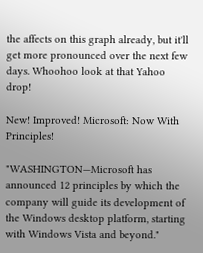the affects on this graph already, but it'll get more pronounced over the next few days. Whoohoo look at that Yahoo drop!

New! Improved! Microsoft: Now With Principles!

"WASHINGTON—Microsoft has announced 12 principles by which the company will guide its development of the Windows desktop platform, starting with Windows Vista and beyond."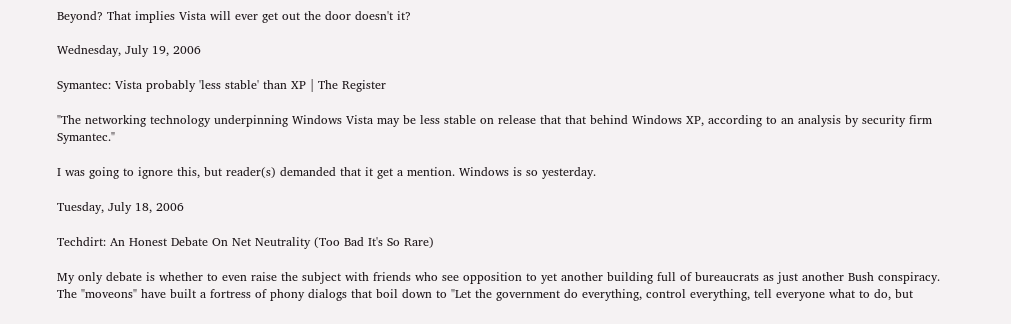Beyond? That implies Vista will ever get out the door doesn't it?

Wednesday, July 19, 2006

Symantec: Vista probably 'less stable' than XP | The Register

"The networking technology underpinning Windows Vista may be less stable on release that that behind Windows XP, according to an analysis by security firm Symantec."

I was going to ignore this, but reader(s) demanded that it get a mention. Windows is so yesterday.

Tuesday, July 18, 2006

Techdirt: An Honest Debate On Net Neutrality (Too Bad It's So Rare)

My only debate is whether to even raise the subject with friends who see opposition to yet another building full of bureaucrats as just another Bush conspiracy. The "moveons" have built a fortress of phony dialogs that boil down to "Let the government do everything, control everything, tell everyone what to do, but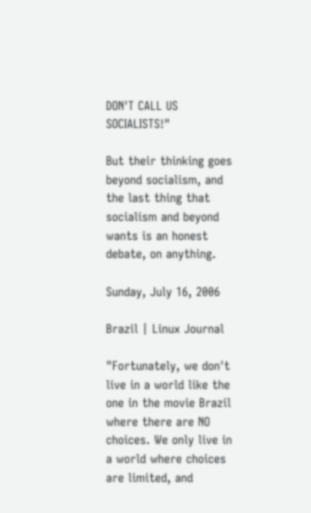DON'T CALL US SOCIALISTS!"

But their thinking goes beyond socialism, and the last thing that socialism and beyond wants is an honest debate, on anything.

Sunday, July 16, 2006

Brazil | Linux Journal

"Fortunately, we don't live in a world like the one in the movie Brazil where there are NO choices. We only live in a world where choices are limited, and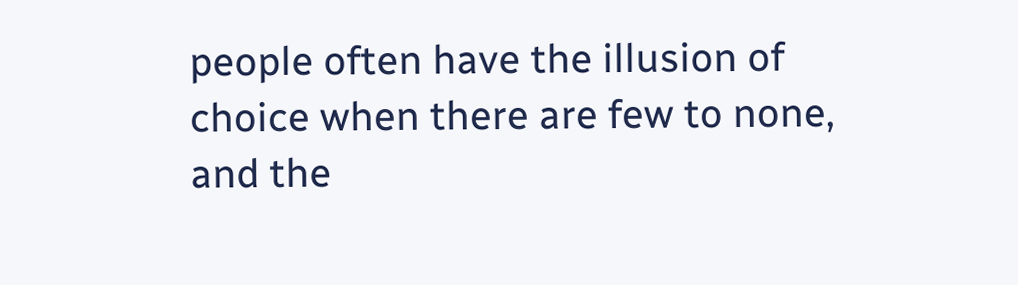people often have the illusion of choice when there are few to none, and the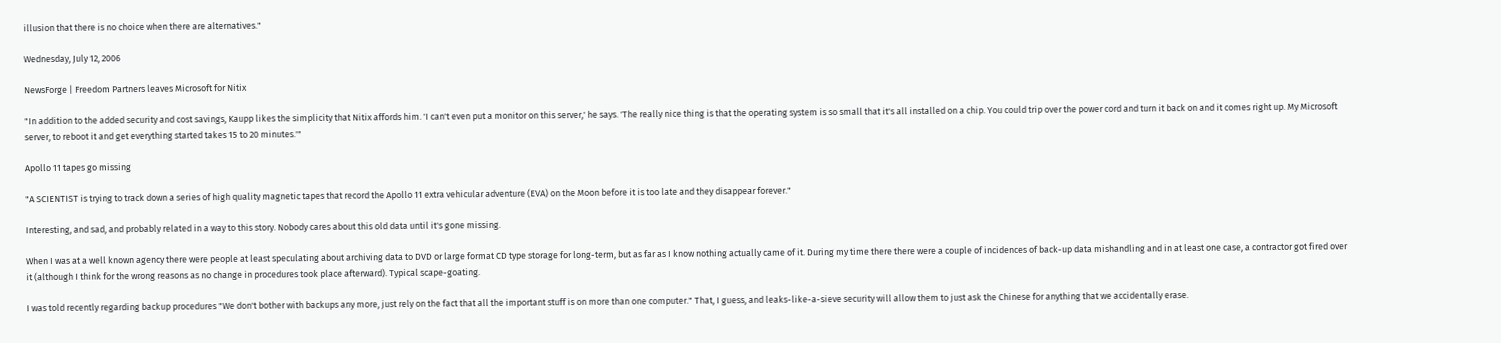illusion that there is no choice when there are alternatives."

Wednesday, July 12, 2006

NewsForge | Freedom Partners leaves Microsoft for Nitix

"In addition to the added security and cost savings, Kaupp likes the simplicity that Nitix affords him. 'I can't even put a monitor on this server,' he says. 'The really nice thing is that the operating system is so small that it's all installed on a chip. You could trip over the power cord and turn it back on and it comes right up. My Microsoft server, to reboot it and get everything started takes 15 to 20 minutes.'"

Apollo 11 tapes go missing

"A SCIENTIST is trying to track down a series of high quality magnetic tapes that record the Apollo 11 extra vehicular adventure (EVA) on the Moon before it is too late and they disappear forever."

Interesting, and sad, and probably related in a way to this story. Nobody cares about this old data until it's gone missing.

When I was at a well known agency there were people at least speculating about archiving data to DVD or large format CD type storage for long-term, but as far as I know nothing actually came of it. During my time there there were a couple of incidences of back-up data mishandling and in at least one case, a contractor got fired over it (although I think for the wrong reasons as no change in procedures took place afterward). Typical scape-goating.

I was told recently regarding backup procedures "We don't bother with backups any more, just rely on the fact that all the important stuff is on more than one computer." That, I guess, and leaks-like-a-sieve security will allow them to just ask the Chinese for anything that we accidentally erase.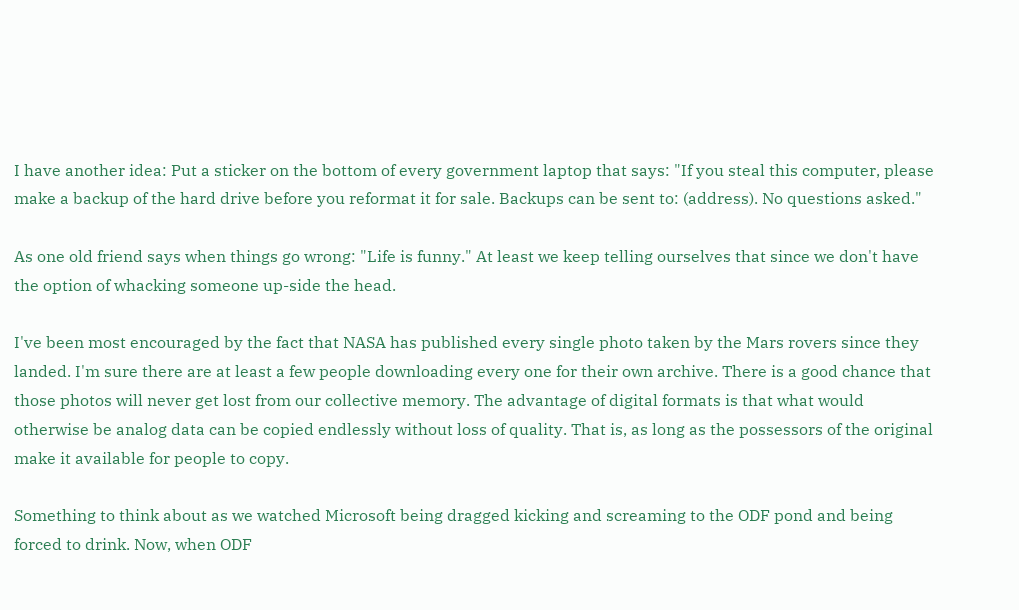I have another idea: Put a sticker on the bottom of every government laptop that says: "If you steal this computer, please make a backup of the hard drive before you reformat it for sale. Backups can be sent to: (address). No questions asked."

As one old friend says when things go wrong: "Life is funny." At least we keep telling ourselves that since we don't have the option of whacking someone up-side the head.

I've been most encouraged by the fact that NASA has published every single photo taken by the Mars rovers since they landed. I'm sure there are at least a few people downloading every one for their own archive. There is a good chance that those photos will never get lost from our collective memory. The advantage of digital formats is that what would otherwise be analog data can be copied endlessly without loss of quality. That is, as long as the possessors of the original make it available for people to copy.

Something to think about as we watched Microsoft being dragged kicking and screaming to the ODF pond and being forced to drink. Now, when ODF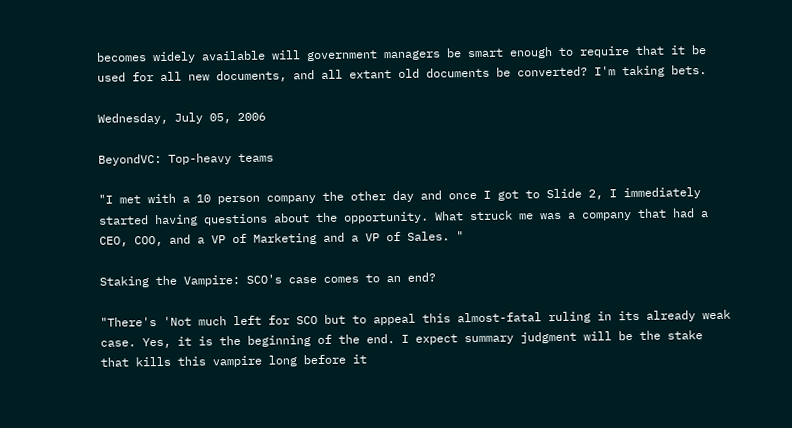becomes widely available will government managers be smart enough to require that it be used for all new documents, and all extant old documents be converted? I'm taking bets.

Wednesday, July 05, 2006

BeyondVC: Top-heavy teams

"I met with a 10 person company the other day and once I got to Slide 2, I immediately started having questions about the opportunity. What struck me was a company that had a CEO, COO, and a VP of Marketing and a VP of Sales. "

Staking the Vampire: SCO's case comes to an end?

"There's 'Not much left for SCO but to appeal this almost-fatal ruling in its already weak case. Yes, it is the beginning of the end. I expect summary judgment will be the stake that kills this vampire long before it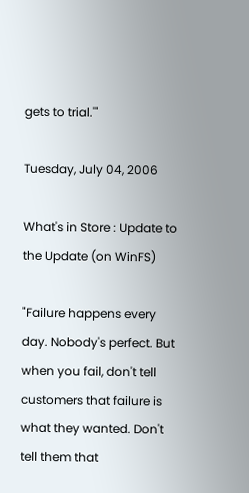gets to trial.'"

Tuesday, July 04, 2006

What's in Store : Update to the Update (on WinFS)

"Failure happens every day. Nobody's perfect. But when you fail, don't tell customers that failure is what they wanted. Don't tell them that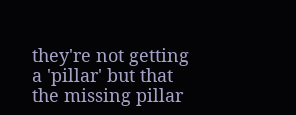they're not getting a 'pillar' but that the missing pillar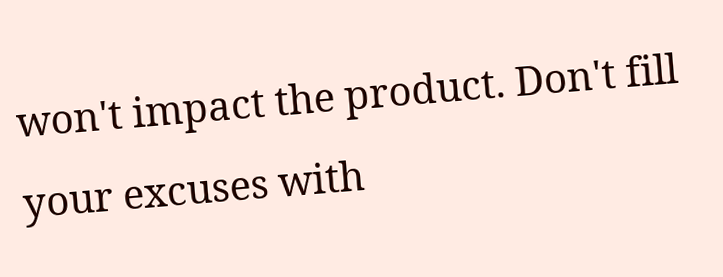won't impact the product. Don't fill your excuses with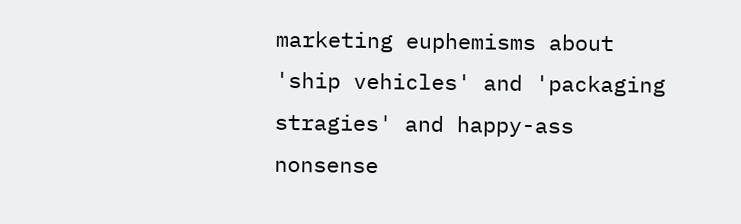marketing euphemisms about 'ship vehicles' and 'packaging stragies' and happy-ass nonsense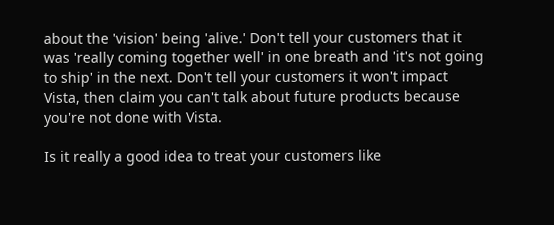about the 'vision' being 'alive.' Don't tell your customers that it was 'really coming together well' in one breath and 'it's not going to ship' in the next. Don't tell your customers it won't impact Vista, then claim you can't talk about future products because you're not done with Vista.

Is it really a good idea to treat your customers like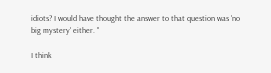idiots? I would have thought the answer to that question was 'no big mystery' either. "

I think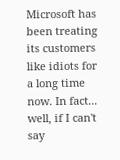Microsoft has been treating its customers like idiots for a long time now. In fact... well, if I can't say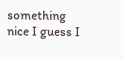something nice I guess I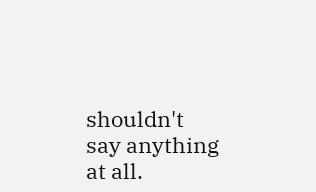shouldn't say anything at all.